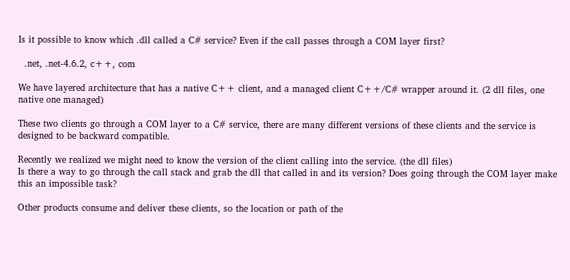Is it possible to know which .dll called a C# service? Even if the call passes through a COM layer first?

  .net, .net-4.6.2, c++, com

We have layered architecture that has a native C++ client, and a managed client C++/C# wrapper around it. (2 dll files, one native one managed)

These two clients go through a COM layer to a C# service, there are many different versions of these clients and the service is designed to be backward compatible.

Recently we realized we might need to know the version of the client calling into the service. (the dll files)
Is there a way to go through the call stack and grab the dll that called in and its version? Does going through the COM layer make this an impossible task?

Other products consume and deliver these clients, so the location or path of the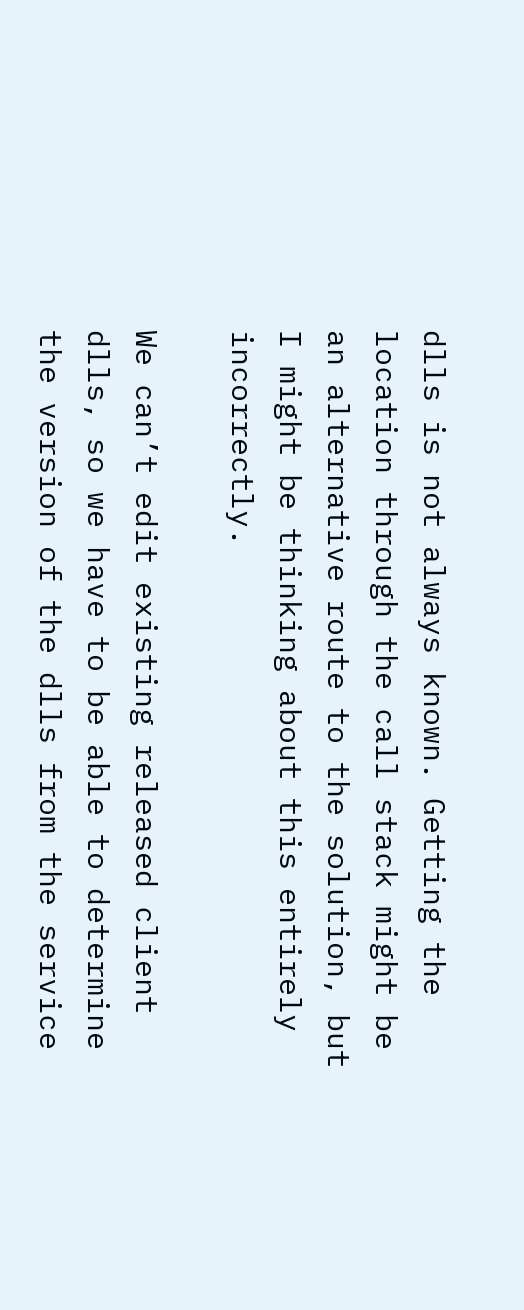dlls is not always known. Getting the location through the call stack might be an alternative route to the solution, but I might be thinking about this entirely incorrectly.

We can’t edit existing released client dlls, so we have to be able to determine the version of the dlls from the service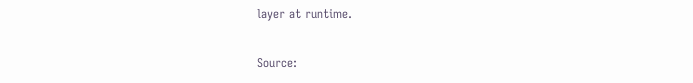layer at runtime.

Source: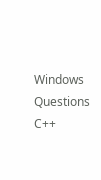Windows Questions C++